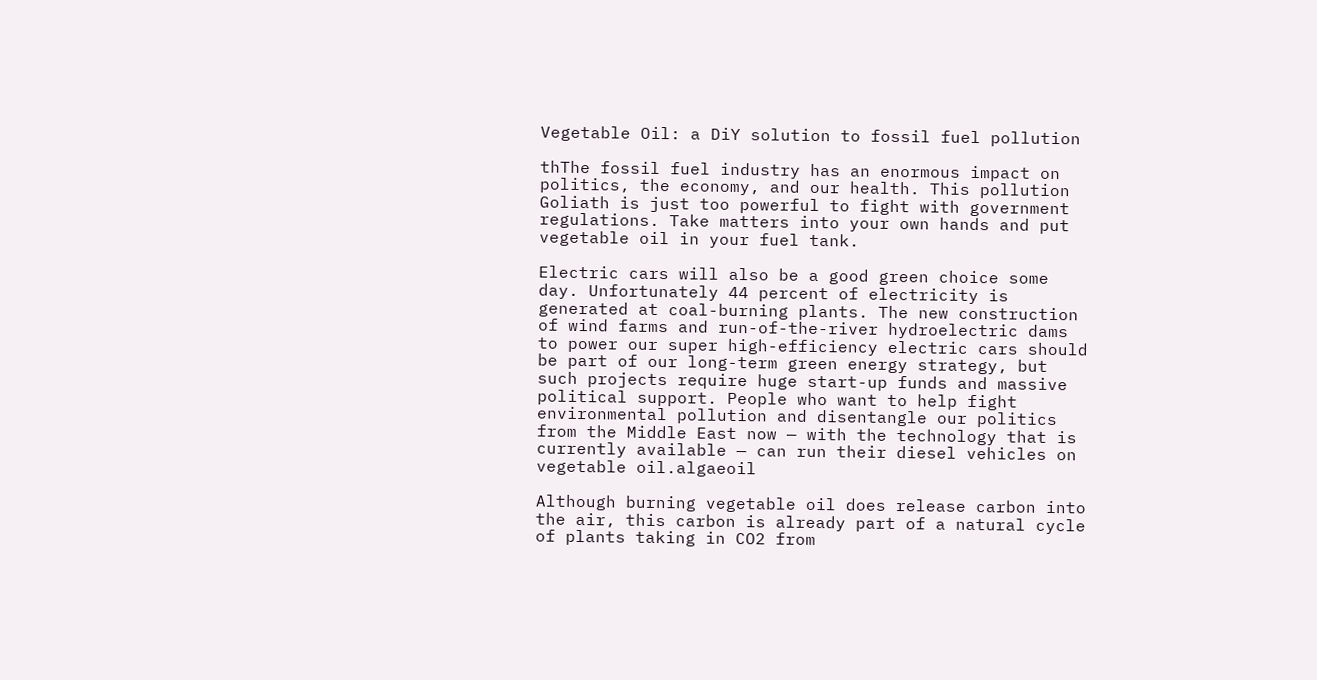Vegetable Oil: a DiY solution to fossil fuel pollution

thThe fossil fuel industry has an enormous impact on politics, the economy, and our health. This pollution Goliath is just too powerful to fight with government regulations. Take matters into your own hands and put vegetable oil in your fuel tank.

Electric cars will also be a good green choice some day. Unfortunately 44 percent of electricity is generated at coal-burning plants. The new construction of wind farms and run-of-the-river hydroelectric dams to power our super high-efficiency electric cars should be part of our long-term green energy strategy, but such projects require huge start-up funds and massive political support. People who want to help fight environmental pollution and disentangle our politics from the Middle East now — with the technology that is currently available — can run their diesel vehicles on vegetable oil.algaeoil

Although burning vegetable oil does release carbon into the air, this carbon is already part of a natural cycle of plants taking in CO2 from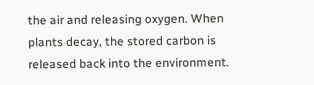the air and releasing oxygen. When plants decay, the stored carbon is released back into the environment.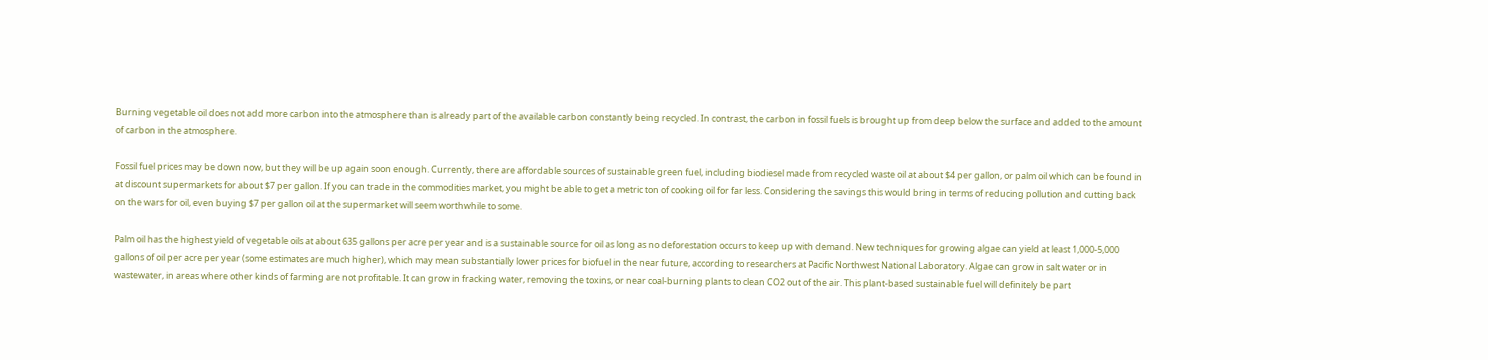Burning vegetable oil does not add more carbon into the atmosphere than is already part of the available carbon constantly being recycled. In contrast, the carbon in fossil fuels is brought up from deep below the surface and added to the amount of carbon in the atmosphere.

Fossil fuel prices may be down now, but they will be up again soon enough. Currently, there are affordable sources of sustainable green fuel, including biodiesel made from recycled waste oil at about $4 per gallon, or palm oil which can be found in at discount supermarkets for about $7 per gallon. If you can trade in the commodities market, you might be able to get a metric ton of cooking oil for far less. Considering the savings this would bring in terms of reducing pollution and cutting back on the wars for oil, even buying $7 per gallon oil at the supermarket will seem worthwhile to some.

Palm oil has the highest yield of vegetable oils at about 635 gallons per acre per year and is a sustainable source for oil as long as no deforestation occurs to keep up with demand. New techniques for growing algae can yield at least 1,000-5,000 gallons of oil per acre per year (some estimates are much higher), which may mean substantially lower prices for biofuel in the near future, according to researchers at Pacific Northwest National Laboratory. Algae can grow in salt water or in wastewater, in areas where other kinds of farming are not profitable. It can grow in fracking water, removing the toxins, or near coal-burning plants to clean CO2 out of the air. This plant-based sustainable fuel will definitely be part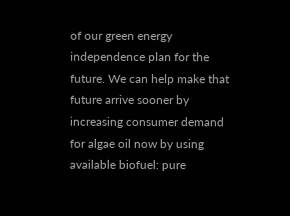of our green energy independence plan for the future. We can help make that future arrive sooner by increasing consumer demand for algae oil now by using available biofuel: pure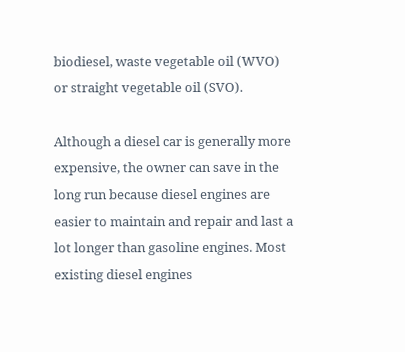biodiesel, waste vegetable oil (WVO) or straight vegetable oil (SVO).

Although a diesel car is generally more expensive, the owner can save in the long run because diesel engines are easier to maintain and repair and last a lot longer than gasoline engines. Most existing diesel engines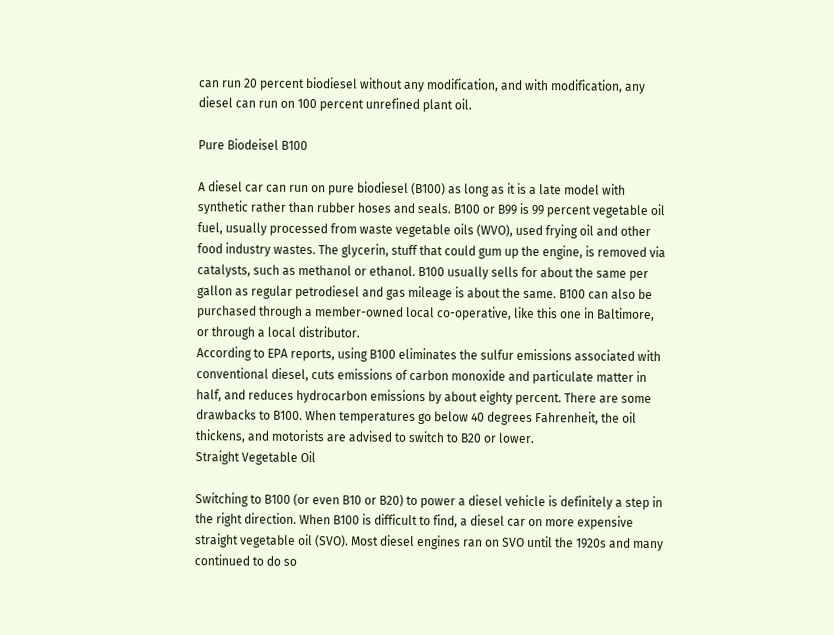can run 20 percent biodiesel without any modification, and with modification, any diesel can run on 100 percent unrefined plant oil.

Pure Biodeisel B100

A diesel car can run on pure biodiesel (B100) as long as it is a late model with synthetic rather than rubber hoses and seals. B100 or B99 is 99 percent vegetable oil fuel, usually processed from waste vegetable oils (WVO), used frying oil and other food industry wastes. The glycerin, stuff that could gum up the engine, is removed via catalysts, such as methanol or ethanol. B100 usually sells for about the same per gallon as regular petrodiesel and gas mileage is about the same. B100 can also be purchased through a member-owned local co-operative, like this one in Baltimore, or through a local distributor.
According to EPA reports, using B100 eliminates the sulfur emissions associated with conventional diesel, cuts emissions of carbon monoxide and particulate matter in half, and reduces hydrocarbon emissions by about eighty percent. There are some drawbacks to B100. When temperatures go below 40 degrees Fahrenheit, the oil thickens, and motorists are advised to switch to B20 or lower.
Straight Vegetable Oil

Switching to B100 (or even B10 or B20) to power a diesel vehicle is definitely a step in the right direction. When B100 is difficult to find, a diesel car on more expensive straight vegetable oil (SVO). Most diesel engines ran on SVO until the 1920s and many continued to do so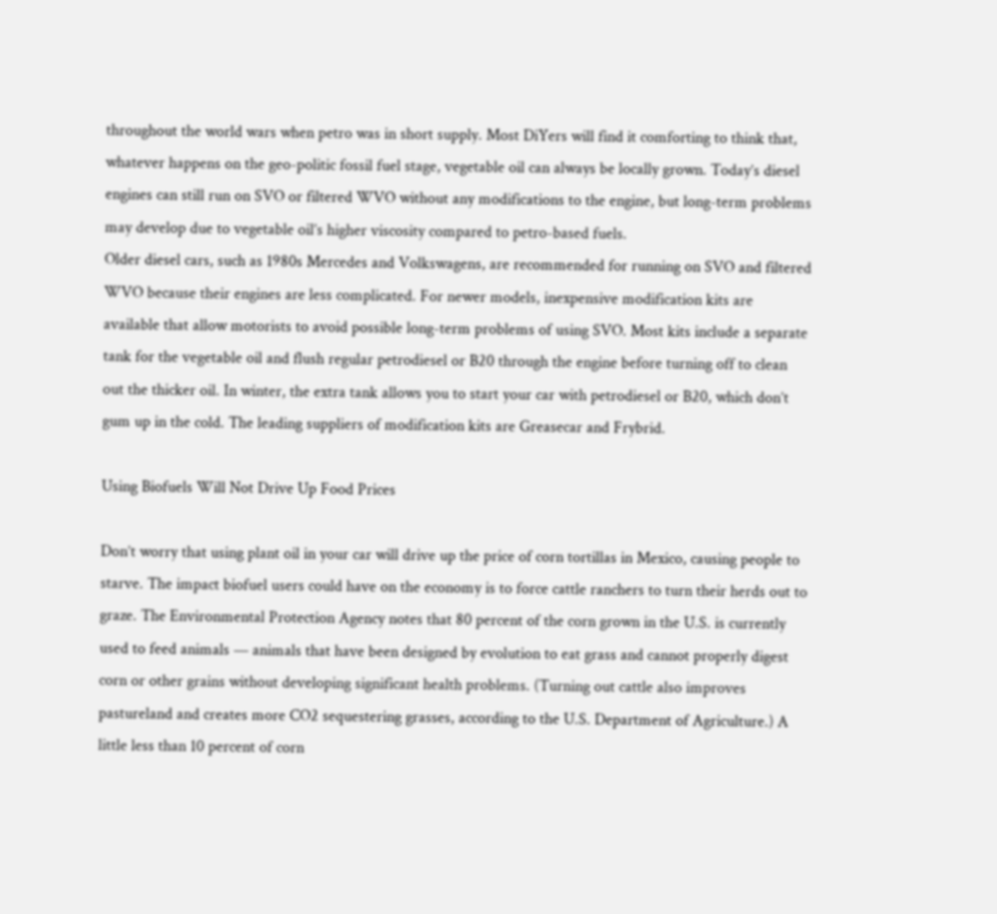throughout the world wars when petro was in short supply. Most DiYers will find it comforting to think that, whatever happens on the geo-politic fossil fuel stage, vegetable oil can always be locally grown. Today’s diesel engines can still run on SVO or filtered WVO without any modifications to the engine, but long-term problems may develop due to vegetable oil’s higher viscosity compared to petro-based fuels.
Older diesel cars, such as 1980s Mercedes and Volkswagens, are recommended for running on SVO and filtered WVO because their engines are less complicated. For newer models, inexpensive modification kits are available that allow motorists to avoid possible long-term problems of using SVO. Most kits include a separate tank for the vegetable oil and flush regular petrodiesel or B20 through the engine before turning off to clean out the thicker oil. In winter, the extra tank allows you to start your car with petrodiesel or B20, which don’t gum up in the cold. The leading suppliers of modification kits are Greasecar and Frybrid.

Using Biofuels Will Not Drive Up Food Prices

Don’t worry that using plant oil in your car will drive up the price of corn tortillas in Mexico, causing people to starve. The impact biofuel users could have on the economy is to force cattle ranchers to turn their herds out to graze. The Environmental Protection Agency notes that 80 percent of the corn grown in the U.S. is currently used to feed animals — animals that have been designed by evolution to eat grass and cannot properly digest corn or other grains without developing significant health problems. (Turning out cattle also improves pastureland and creates more CO2 sequestering grasses, according to the U.S. Department of Agriculture.) A little less than 10 percent of corn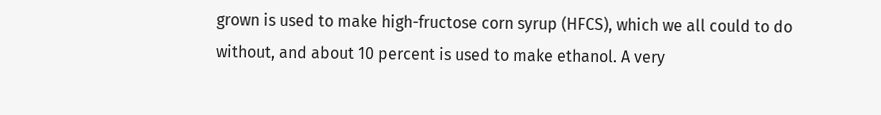grown is used to make high-fructose corn syrup (HFCS), which we all could to do without, and about 10 percent is used to make ethanol. A very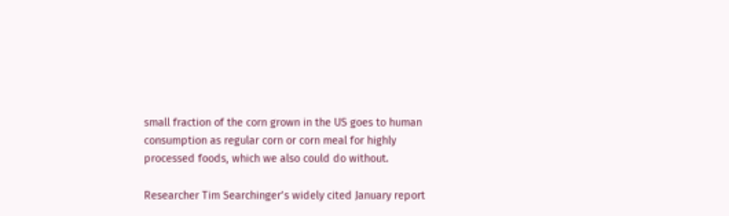small fraction of the corn grown in the US goes to human consumption as regular corn or corn meal for highly processed foods, which we also could do without.

Researcher Tim Searchinger’s widely cited January report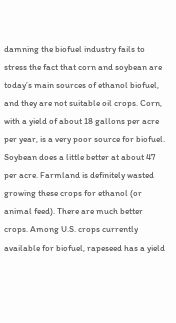damning the biofuel industry fails to stress the fact that corn and soybean are today’s main sources of ethanol biofuel, and they are not suitable oil crops. Corn, with a yield of about 18 gallons per acre per year, is a very poor source for biofuel. Soybean does a little better at about 47 per acre. Farmland is definitely wasted growing these crops for ethanol (or animal feed). There are much better crops. Among U.S. crops currently available for biofuel, rapeseed has a yield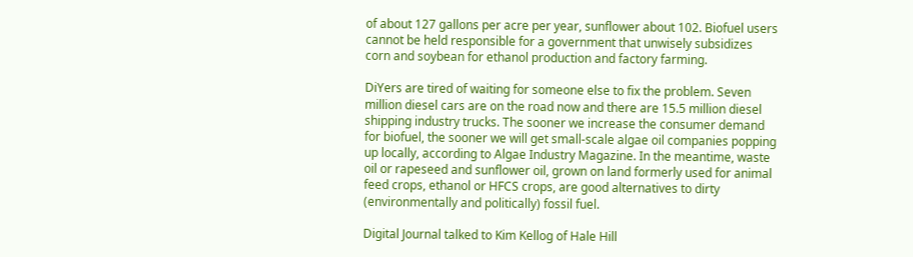of about 127 gallons per acre per year, sunflower about 102. Biofuel users cannot be held responsible for a government that unwisely subsidizes corn and soybean for ethanol production and factory farming.

DiYers are tired of waiting for someone else to fix the problem. Seven million diesel cars are on the road now and there are 15.5 million diesel shipping industry trucks. The sooner we increase the consumer demand for biofuel, the sooner we will get small-scale algae oil companies popping up locally, according to Algae Industry Magazine. In the meantime, waste oil or rapeseed and sunflower oil, grown on land formerly used for animal feed crops, ethanol or HFCS crops, are good alternatives to dirty (environmentally and politically) fossil fuel.

Digital Journal talked to Kim Kellog of Hale Hill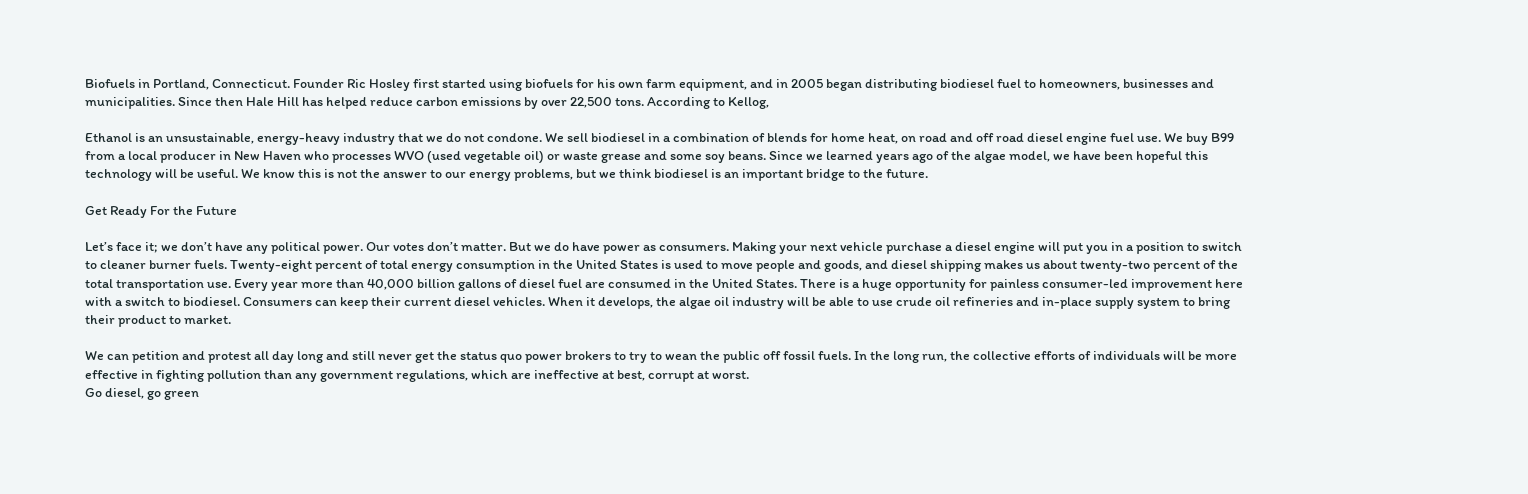Biofuels in Portland, Connecticut. Founder Ric Hosley first started using biofuels for his own farm equipment, and in 2005 began distributing biodiesel fuel to homeowners, businesses and municipalities. Since then Hale Hill has helped reduce carbon emissions by over 22,500 tons. According to Kellog,

Ethanol is an unsustainable, energy-heavy industry that we do not condone. We sell biodiesel in a combination of blends for home heat, on road and off road diesel engine fuel use. We buy B99 from a local producer in New Haven who processes WVO (used vegetable oil) or waste grease and some soy beans. Since we learned years ago of the algae model, we have been hopeful this technology will be useful. We know this is not the answer to our energy problems, but we think biodiesel is an important bridge to the future.

Get Ready For the Future

Let’s face it; we don’t have any political power. Our votes don’t matter. But we do have power as consumers. Making your next vehicle purchase a diesel engine will put you in a position to switch to cleaner burner fuels. Twenty-eight percent of total energy consumption in the United States is used to move people and goods, and diesel shipping makes us about twenty-two percent of the total transportation use. Every year more than 40,000 billion gallons of diesel fuel are consumed in the United States. There is a huge opportunity for painless consumer-led improvement here with a switch to biodiesel. Consumers can keep their current diesel vehicles. When it develops, the algae oil industry will be able to use crude oil refineries and in-place supply system to bring their product to market.

We can petition and protest all day long and still never get the status quo power brokers to try to wean the public off fossil fuels. In the long run, the collective efforts of individuals will be more effective in fighting pollution than any government regulations, which are ineffective at best, corrupt at worst.
Go diesel, go green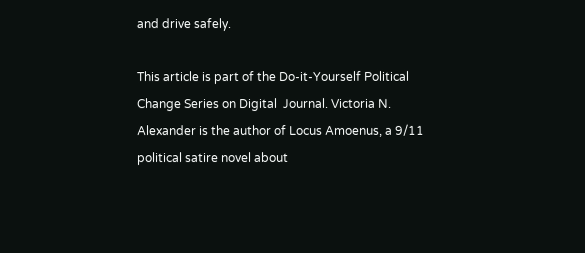and drive safely.

This article is part of the Do-it-Yourself Political Change Series on Digital  Journal. Victoria N. Alexander is the author of Locus Amoenus, a 9/11 political satire novel about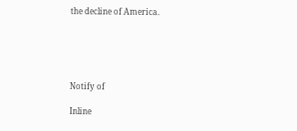the decline of America.





Notify of

Inline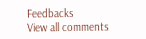Feedbacks
View all comments